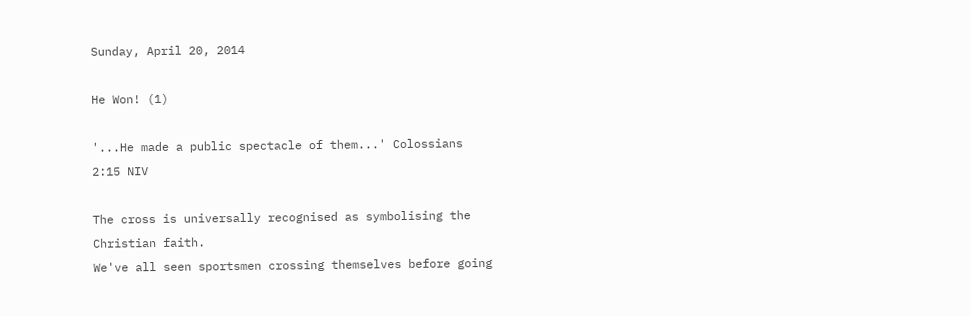Sunday, April 20, 2014

He Won! (1)

'...He made a public spectacle of them...' Colossians 2:15 NIV

The cross is universally recognised as symbolising the Christian faith.
We've all seen sportsmen crossing themselves before going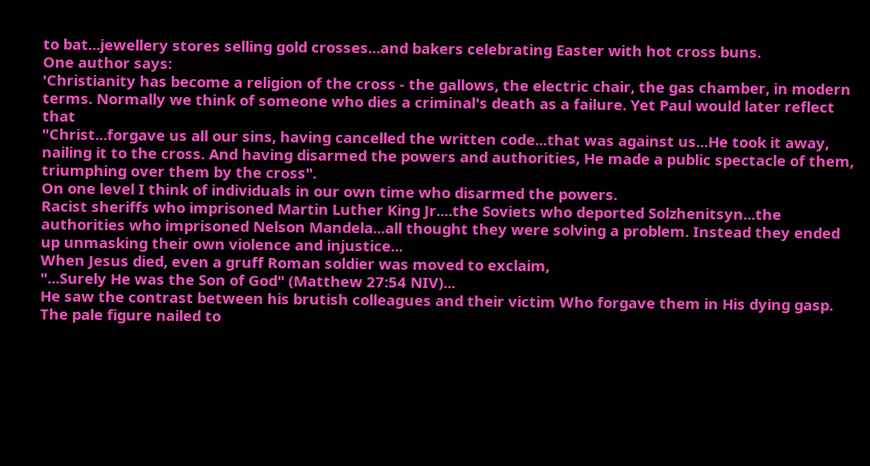to bat...jewellery stores selling gold crosses...and bakers celebrating Easter with hot cross buns.
One author says:
'Christianity has become a religion of the cross - the gallows, the electric chair, the gas chamber, in modern terms. Normally we think of someone who dies a criminal's death as a failure. Yet Paul would later reflect that
"Christ...forgave us all our sins, having cancelled the written code...that was against us...He took it away, nailing it to the cross. And having disarmed the powers and authorities, He made a public spectacle of them, triumphing over them by the cross".
On one level I think of individuals in our own time who disarmed the powers.
Racist sheriffs who imprisoned Martin Luther King Jr....the Soviets who deported Solzhenitsyn...the authorities who imprisoned Nelson Mandela...all thought they were solving a problem. Instead they ended up unmasking their own violence and injustice...
When Jesus died, even a gruff Roman soldier was moved to exclaim,
"...Surely He was the Son of God" (Matthew 27:54 NIV)...
He saw the contrast between his brutish colleagues and their victim Who forgave them in His dying gasp.
The pale figure nailed to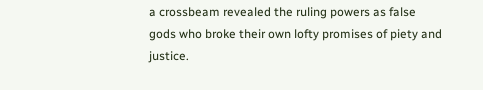a crossbeam revealed the ruling powers as false gods who broke their own lofty promises of piety and justice.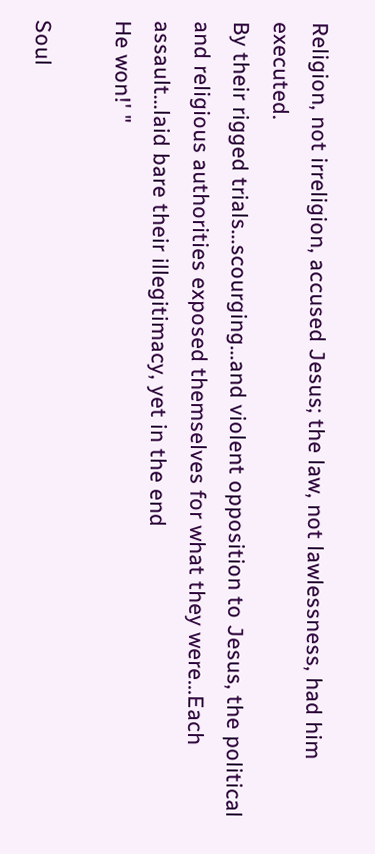Religion, not irreligion, accused Jesus; the law, not lawlessness, had him executed.
By their rigged trials...scourging...and violent opposition to Jesus, the political and religious authorities exposed themselves for what they were...Each assault...laid bare their illegitimacy, yet in the end
He won!' "

Soul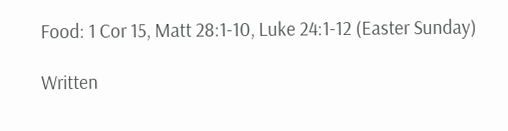Food: 1 Cor 15, Matt 28:1-10, Luke 24:1-12 (Easter Sunday)

Written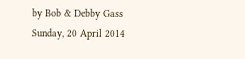by Bob & Debby Gass
Sunday, 20 April 2014